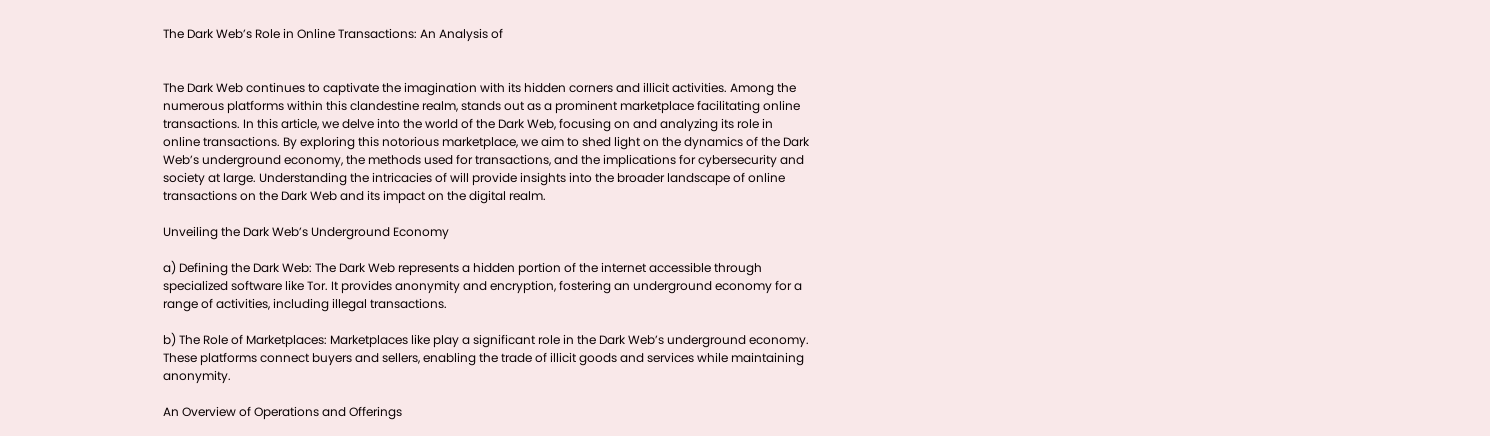The Dark Web’s Role in Online Transactions: An Analysis of


The Dark Web continues to captivate the imagination with its hidden corners and illicit activities. Among the numerous platforms within this clandestine realm, stands out as a prominent marketplace facilitating online transactions. In this article, we delve into the world of the Dark Web, focusing on and analyzing its role in online transactions. By exploring this notorious marketplace, we aim to shed light on the dynamics of the Dark Web’s underground economy, the methods used for transactions, and the implications for cybersecurity and society at large. Understanding the intricacies of will provide insights into the broader landscape of online transactions on the Dark Web and its impact on the digital realm.

Unveiling the Dark Web’s Underground Economy

a) Defining the Dark Web: The Dark Web represents a hidden portion of the internet accessible through specialized software like Tor. It provides anonymity and encryption, fostering an underground economy for a range of activities, including illegal transactions.

b) The Role of Marketplaces: Marketplaces like play a significant role in the Dark Web’s underground economy. These platforms connect buyers and sellers, enabling the trade of illicit goods and services while maintaining anonymity.

An Overview of Operations and Offerings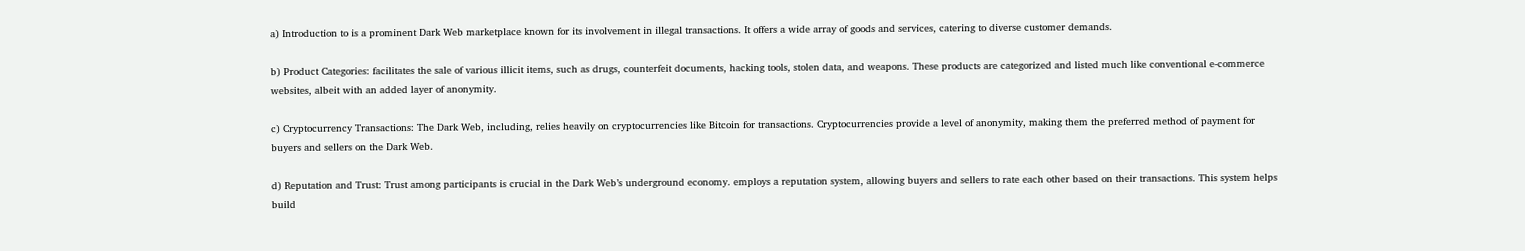a) Introduction to is a prominent Dark Web marketplace known for its involvement in illegal transactions. It offers a wide array of goods and services, catering to diverse customer demands.

b) Product Categories: facilitates the sale of various illicit items, such as drugs, counterfeit documents, hacking tools, stolen data, and weapons. These products are categorized and listed much like conventional e-commerce websites, albeit with an added layer of anonymity.

c) Cryptocurrency Transactions: The Dark Web, including, relies heavily on cryptocurrencies like Bitcoin for transactions. Cryptocurrencies provide a level of anonymity, making them the preferred method of payment for buyers and sellers on the Dark Web.

d) Reputation and Trust: Trust among participants is crucial in the Dark Web’s underground economy. employs a reputation system, allowing buyers and sellers to rate each other based on their transactions. This system helps build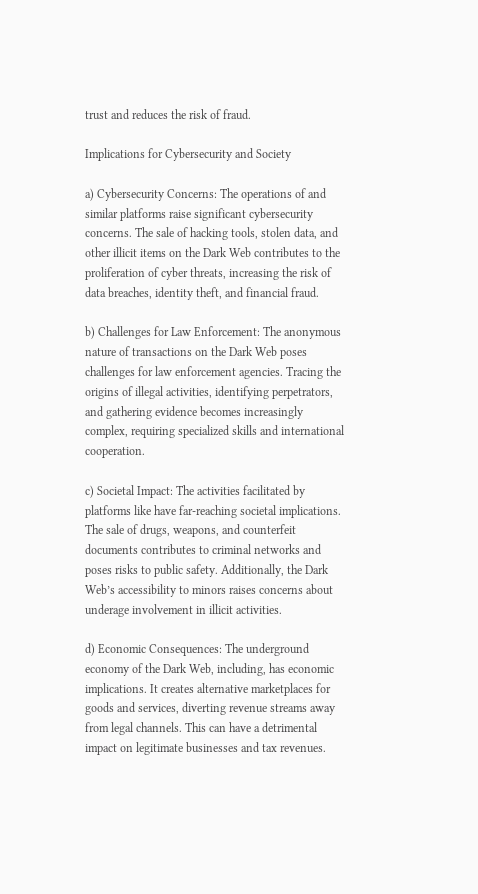trust and reduces the risk of fraud.

Implications for Cybersecurity and Society

a) Cybersecurity Concerns: The operations of and similar platforms raise significant cybersecurity concerns. The sale of hacking tools, stolen data, and other illicit items on the Dark Web contributes to the proliferation of cyber threats, increasing the risk of data breaches, identity theft, and financial fraud.

b) Challenges for Law Enforcement: The anonymous nature of transactions on the Dark Web poses challenges for law enforcement agencies. Tracing the origins of illegal activities, identifying perpetrators, and gathering evidence becomes increasingly complex, requiring specialized skills and international cooperation.

c) Societal Impact: The activities facilitated by platforms like have far-reaching societal implications. The sale of drugs, weapons, and counterfeit documents contributes to criminal networks and poses risks to public safety. Additionally, the Dark Web’s accessibility to minors raises concerns about underage involvement in illicit activities.

d) Economic Consequences: The underground economy of the Dark Web, including, has economic implications. It creates alternative marketplaces for goods and services, diverting revenue streams away from legal channels. This can have a detrimental impact on legitimate businesses and tax revenues.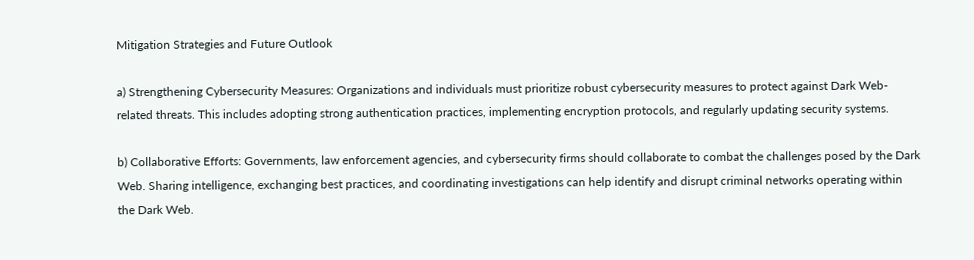Mitigation Strategies and Future Outlook

a) Strengthening Cybersecurity Measures: Organizations and individuals must prioritize robust cybersecurity measures to protect against Dark Web-related threats. This includes adopting strong authentication practices, implementing encryption protocols, and regularly updating security systems.

b) Collaborative Efforts: Governments, law enforcement agencies, and cybersecurity firms should collaborate to combat the challenges posed by the Dark Web. Sharing intelligence, exchanging best practices, and coordinating investigations can help identify and disrupt criminal networks operating within the Dark Web.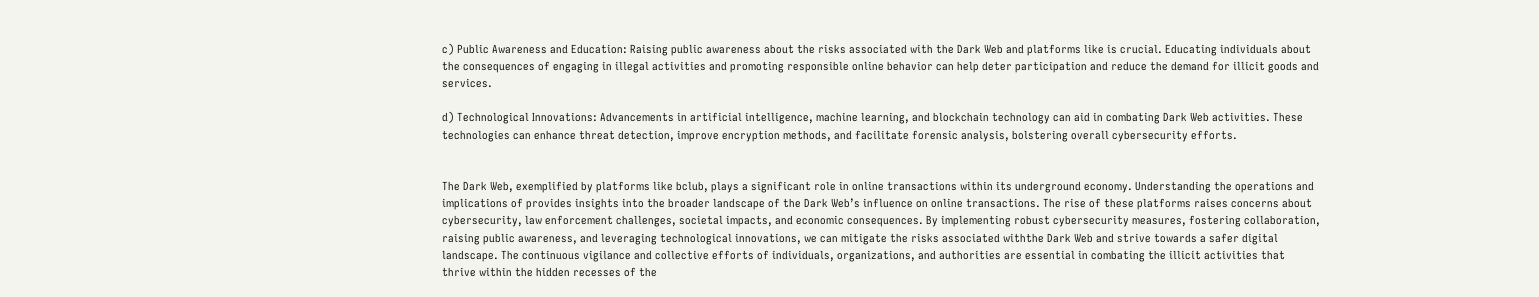c) Public Awareness and Education: Raising public awareness about the risks associated with the Dark Web and platforms like is crucial. Educating individuals about the consequences of engaging in illegal activities and promoting responsible online behavior can help deter participation and reduce the demand for illicit goods and services.

d) Technological Innovations: Advancements in artificial intelligence, machine learning, and blockchain technology can aid in combating Dark Web activities. These technologies can enhance threat detection, improve encryption methods, and facilitate forensic analysis, bolstering overall cybersecurity efforts.


The Dark Web, exemplified by platforms like bclub, plays a significant role in online transactions within its underground economy. Understanding the operations and implications of provides insights into the broader landscape of the Dark Web’s influence on online transactions. The rise of these platforms raises concerns about cybersecurity, law enforcement challenges, societal impacts, and economic consequences. By implementing robust cybersecurity measures, fostering collaboration, raising public awareness, and leveraging technological innovations, we can mitigate the risks associated withthe Dark Web and strive towards a safer digital landscape. The continuous vigilance and collective efforts of individuals, organizations, and authorities are essential in combating the illicit activities that thrive within the hidden recesses of the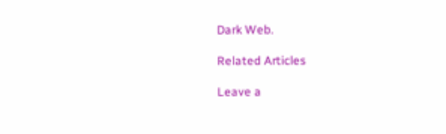Dark Web.

Related Articles

Leave a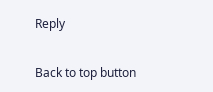Reply

Back to top button